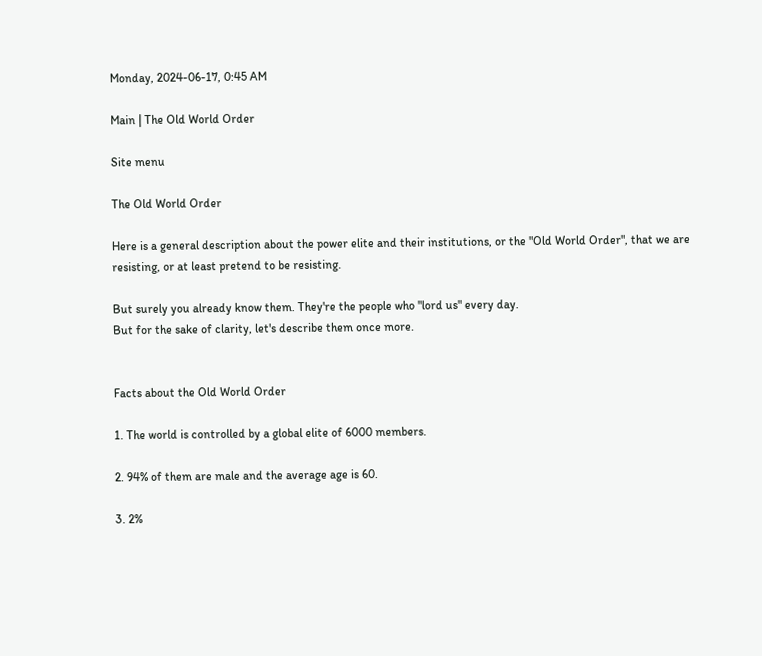Monday, 2024-06-17, 0:45 AM

Main | The Old World Order

Site menu

The Old World Order

Here is a general description about the power elite and their institutions, or the "Old World Order", that we are resisting, or at least pretend to be resisting.

But surely you already know them. They're the people who "lord us" every day.
But for the sake of clarity, let's describe them once more.


Facts about the Old World Order

1. The world is controlled by a global elite of 6000 members.

2. 94% of them are male and the average age is 60.

3. 2%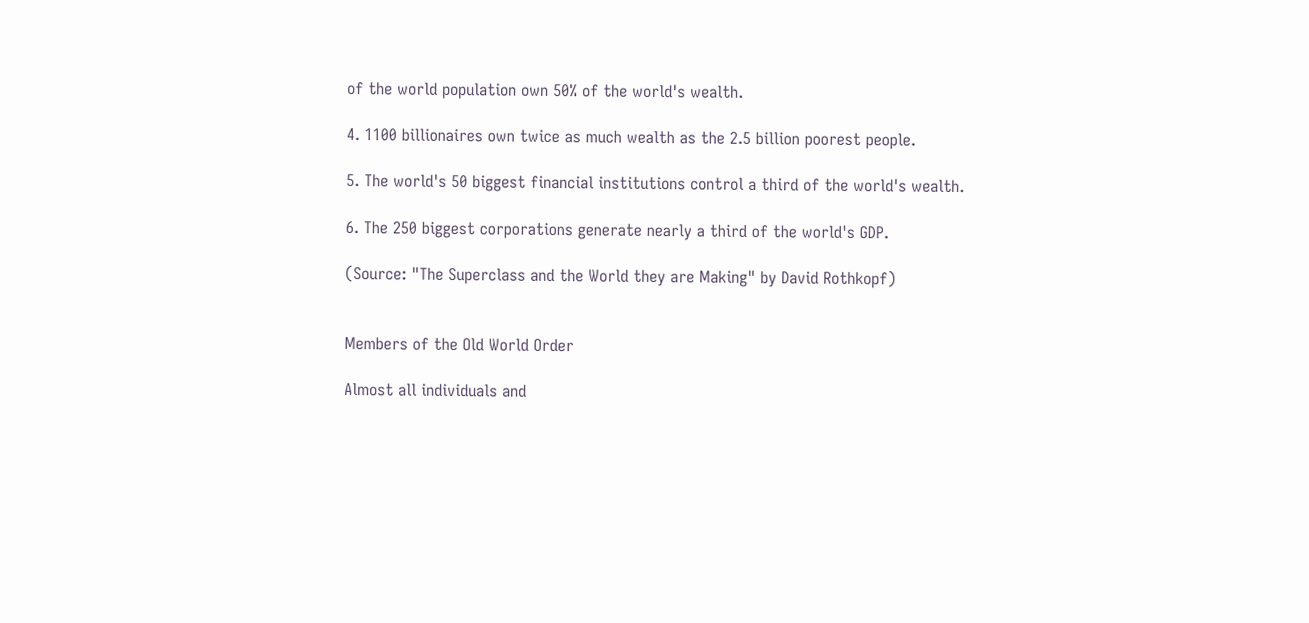of the world population own 50% of the world's wealth.

4. 1100 billionaires own twice as much wealth as the 2.5 billion poorest people.

5. The world's 50 biggest financial institutions control a third of the world's wealth.

6. The 250 biggest corporations generate nearly a third of the world's GDP.

(Source: "The Superclass and the World they are Making" by David Rothkopf)


Members of the Old World Order

Almost all individuals and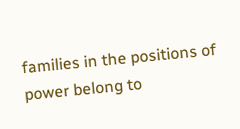families in the positions of power belong to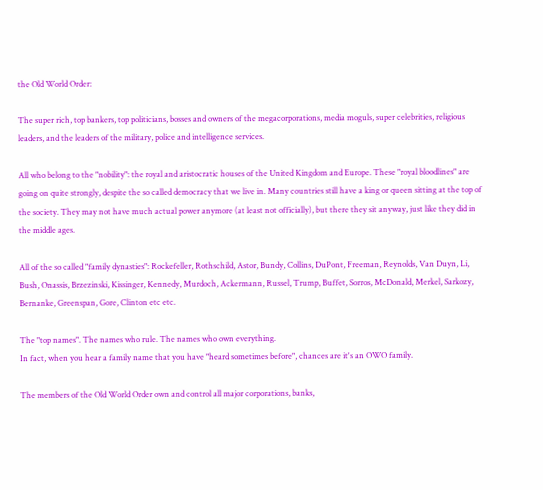the Old World Order:

The super rich, top bankers, top politicians, bosses and owners of the megacorporations, media moguls, super celebrities, religious leaders, and the leaders of the military, police and intelligence services.

All who belong to the "nobility": the royal and aristocratic houses of the United Kingdom and Europe. These "royal bloodlines" are going on quite strongly, despite the so called democracy that we live in. Many countries still have a king or queen sitting at the top of the society. They may not have much actual power anymore (at least not officially), but there they sit anyway, just like they did in the middle ages.

All of the so called "family dynasties": Rockefeller, Rothschild, Astor, Bundy, Collins, DuPont, Freeman, Reynolds, Van Duyn, Li, Bush, Onassis, Brzezinski, Kissinger, Kennedy, Murdoch, Ackermann, Russel, Trump, Buffet, Sorros, McDonald, Merkel, Sarkozy, Bernanke, Greenspan, Gore, Clinton etc etc.

The "top names". The names who rule. The names who own everything.
In fact, when you hear a family name that you have "heard sometimes before", chances are it's an OWO family.

The members of the Old World Order own and control all major corporations, banks,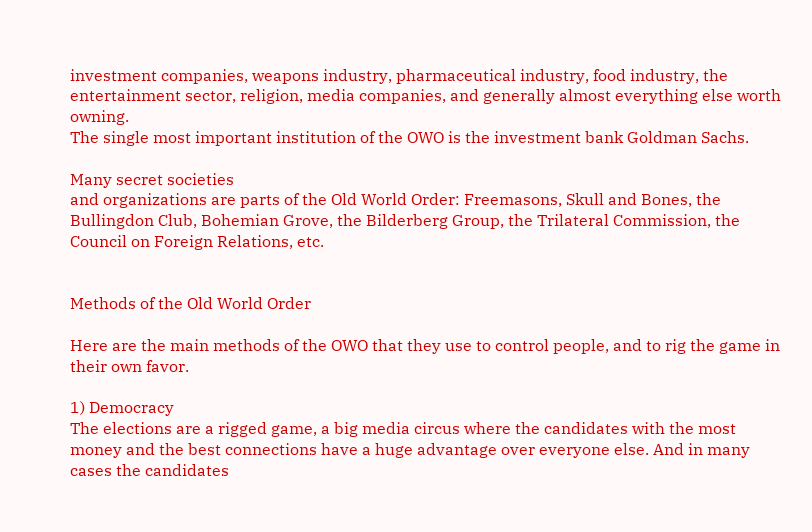investment companies, weapons industry, pharmaceutical industry, food industry, the entertainment sector, religion, media companies, and generally almost everything else worth owning.
The single most important institution of the OWO is the investment bank Goldman Sachs.

Many secret societies
and organizations are parts of the Old World Order: Freemasons, Skull and Bones, the Bullingdon Club, Bohemian Grove, the Bilderberg Group, the Trilateral Commission, the Council on Foreign Relations, etc.


Methods of the Old World Order

Here are the main methods of the OWO that they use to control people, and to rig the game in their own favor.

1) Democracy
The elections are a rigged game, a big media circus where the candidates with the most money and the best connections have a huge advantage over everyone else. And in many cases the candidates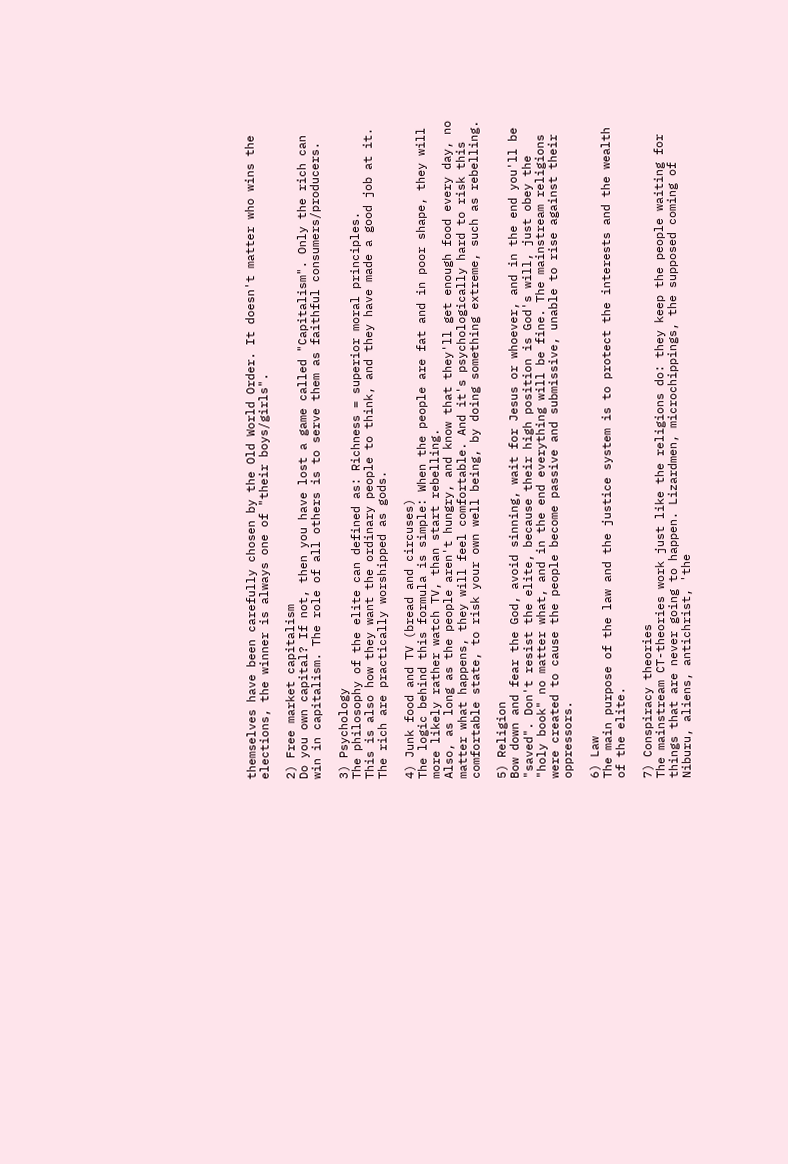themselves have been carefully chosen by the Old World Order. It doesn't matter who wins the elections, the winner is always one of "their boys/girls".

2) Free market capitalism
Do you own capital? If not, then you have lost a game called "Capitalism". Only the rich can win in capitalism. The role of all others is to serve them as faithful consumers/producers.

3) Psychology
The philosophy of the elite can defined as: Richness = superior moral principles.
This is also how they want the ordinary people to think, and they have made a good job at it.
The rich are practically worshipped as gods.

4) Junk food and TV (bread and circuses)
The logic behind this formula is simple: When the people are fat and in poor shape, they will more likely rather watch TV, than start rebelling.
Also, as long as the people aren't hungry, and know that they'll get enough food every day, no matter what happens, they will feel comfortable. And it's psychologically hard to risk this comfortable state, to risk your own well being, by doing something extreme, such as rebelling.

5) Religion
Bow down and fear the God, avoid sinning, wait for Jesus or whoever, and in the end you'll be "saved". Don't resist the elite, because their high position is God's will, just obey the "holy book" no matter what, and in the end everything will be fine. The mainstream religions were created to cause the people become passive and submissive, unable to rise against their oppressors.

6) Law
The main purpose of the law and the justice system is to protect the interests and the wealth of the elite.

7) Conspiracy theories
The mainstream CT-theories work just like the religions do: they keep the people waiting for things that are never going to happen. Lizardmen, microchippings, the supposed coming of Niburu, aliens, antichrist, 'the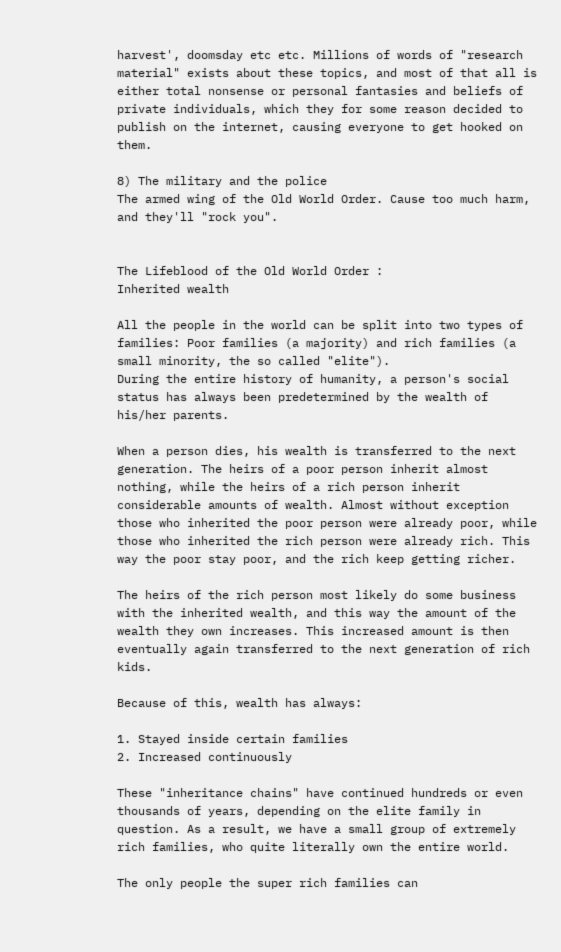harvest', doomsday etc etc. Millions of words of "research material" exists about these topics, and most of that all is either total nonsense or personal fantasies and beliefs of private individuals, which they for some reason decided to publish on the internet, causing everyone to get hooked on them.

8) The military and the police
The armed wing of the Old World Order. Cause too much harm, and they'll "rock you".


The Lifeblood of the Old World Order :
Inherited wealth

All the people in the world can be split into two types of families: Poor families (a majority) and rich families (a small minority, the so called "elite").
During the entire history of humanity, a person's social status has always been predetermined by the wealth of his/her parents.

When a person dies, his wealth is transferred to the next generation. The heirs of a poor person inherit almost nothing, while the heirs of a rich person inherit considerable amounts of wealth. Almost without exception those who inherited the poor person were already poor, while those who inherited the rich person were already rich. This way the poor stay poor, and the rich keep getting richer.

The heirs of the rich person most likely do some business with the inherited wealth, and this way the amount of the wealth they own increases. This increased amount is then eventually again transferred to the next generation of rich kids.

Because of this, wealth has always:

1. Stayed inside certain families
2. Increased continuously

These "inheritance chains" have continued hundreds or even thousands of years, depending on the elite family in question. As a result, we have a small group of extremely rich families, who quite literally own the entire world.

The only people the super rich families can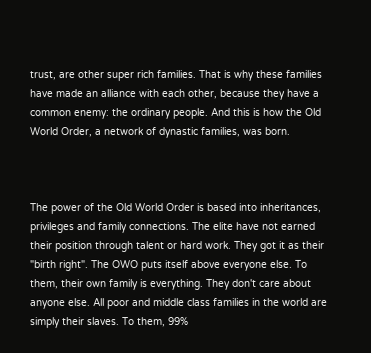trust, are other super rich families. That is why these families have made an alliance with each other, because they have a common enemy: the ordinary people. And this is how the Old World Order, a network of dynastic families, was born.



The power of the Old World Order is based into inheritances, privileges and family connections. The elite have not earned their position through talent or hard work. They got it as their "birth right". The OWO puts itself above everyone else. To them, their own family is everything. They don't care about anyone else. All poor and middle class families in the world are simply their slaves. To them, 99%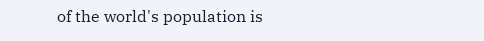of the world's population is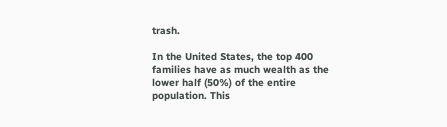trash.

In the United States, the top 400 families have as much wealth as the lower half (50%) of the entire population. This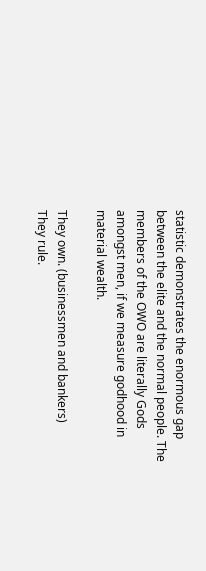statistic demonstrates the enormous gap between the elite and the normal people. The members of the OWO are literally Gods amongst men, if we measure godhood in material wealth.

They own. (businessmen and bankers)
They rule.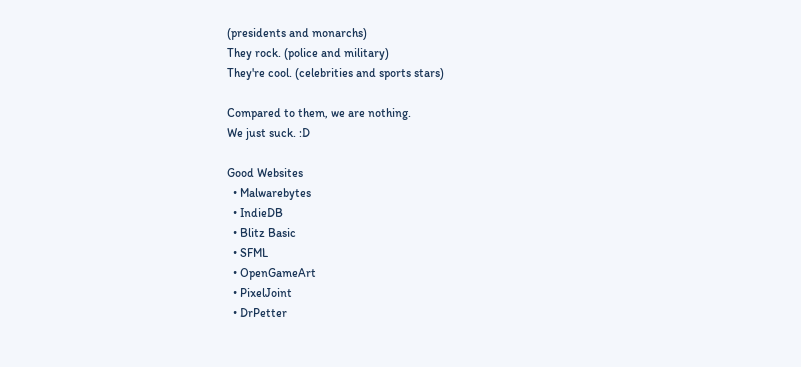(presidents and monarchs)
They rock. (police and military)
They're cool. (celebrities and sports stars)

Compared to them, we are nothing.
We just suck. :D

Good Websites
  • Malwarebytes
  • IndieDB
  • Blitz Basic
  • SFML
  • OpenGameArt
  • PixelJoint
  • DrPetter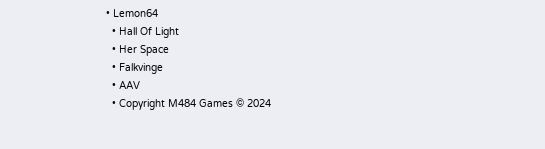• Lemon64
  • Hall Of Light
  • Her Space
  • Falkvinge
  • AAV
  • Copyright M484 Games © 2024